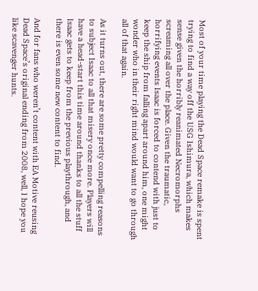Most of your time playing the Dead Space remake is spent trying to find a way off the USG Ishimura, which makes sense given the horribly reanimated Necromorphs screaming all over the place. Given the traumatic, horrifying events Isaac is forced to contend with just to keep the ship from falling apart around him, one might wonder who in their right mind would want to go through all of that again.

As it turns out, there are some pretty compelling reasons to subject Isaac to all that misery once more. Players will have a head-start this time around thanks to all the stuff Isaac gets to keep from the previous playthrough, and there is even some new content to find.

And for fans who weren’t content with EA Motive reusing Dead Space’s original ending from 2008, well, I hope you like scavenger hunts.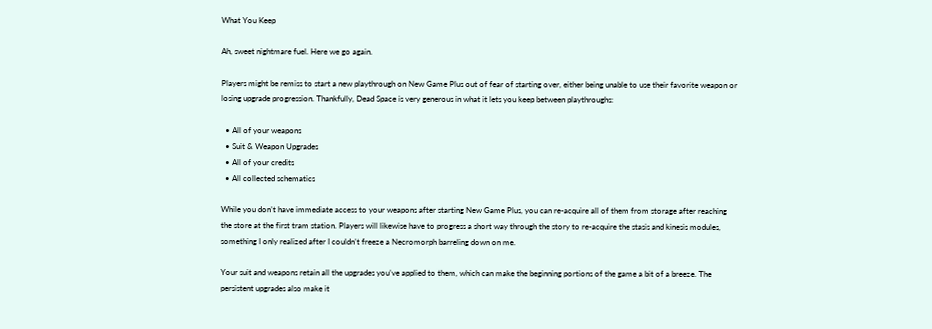What You Keep

Ah, sweet nightmare fuel. Here we go again.

Players might be remiss to start a new playthrough on New Game Plus out of fear of starting over, either being unable to use their favorite weapon or losing upgrade progression. Thankfully, Dead Space is very generous in what it lets you keep between playthroughs:

  • All of your weapons
  • Suit & Weapon Upgrades
  • All of your credits
  • All collected schematics

While you don’t have immediate access to your weapons after starting New Game Plus, you can re-acquire all of them from storage after reaching the store at the first tram station. Players will likewise have to progress a short way through the story to re-acquire the stasis and kinesis modules, something I only realized after I couldn’t freeze a Necromorph barreling down on me.

Your suit and weapons retain all the upgrades you’ve applied to them, which can make the beginning portions of the game a bit of a breeze. The persistent upgrades also make it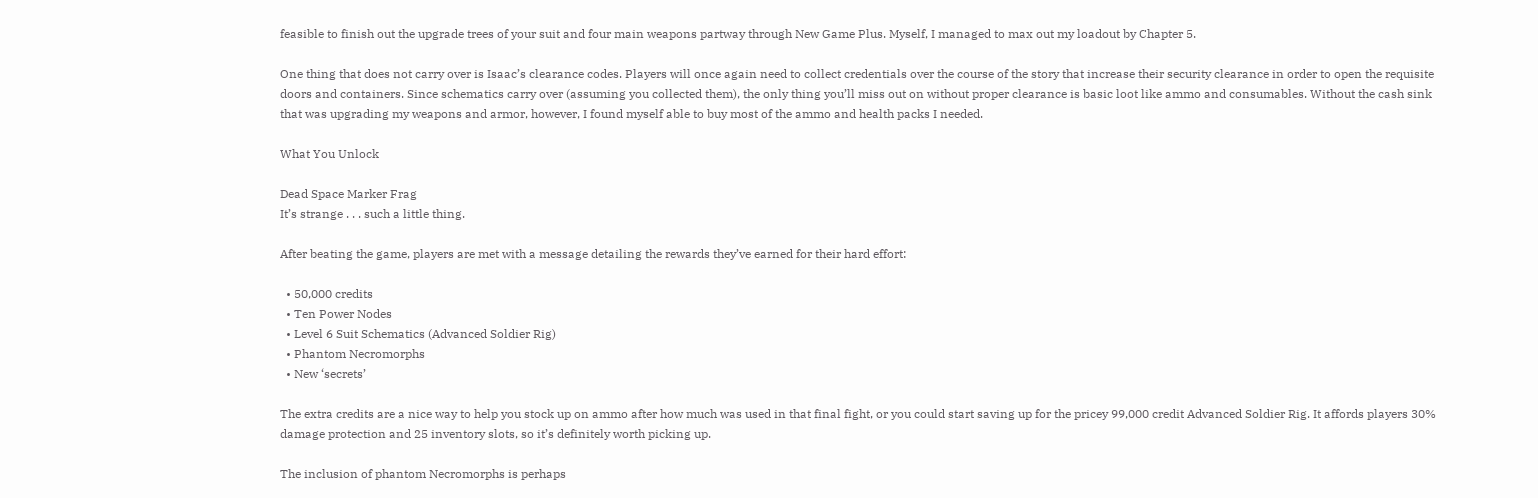feasible to finish out the upgrade trees of your suit and four main weapons partway through New Game Plus. Myself, I managed to max out my loadout by Chapter 5.

One thing that does not carry over is Isaac’s clearance codes. Players will once again need to collect credentials over the course of the story that increase their security clearance in order to open the requisite doors and containers. Since schematics carry over (assuming you collected them), the only thing you’ll miss out on without proper clearance is basic loot like ammo and consumables. Without the cash sink that was upgrading my weapons and armor, however, I found myself able to buy most of the ammo and health packs I needed.

What You Unlock

Dead Space Marker Frag
It’s strange . . . such a little thing.

After beating the game, players are met with a message detailing the rewards they’ve earned for their hard effort:

  • 50,000 credits
  • Ten Power Nodes
  • Level 6 Suit Schematics (Advanced Soldier Rig)
  • Phantom Necromorphs
  • New ‘secrets’

The extra credits are a nice way to help you stock up on ammo after how much was used in that final fight, or you could start saving up for the pricey 99,000 credit Advanced Soldier Rig. It affords players 30% damage protection and 25 inventory slots, so it’s definitely worth picking up.

The inclusion of phantom Necromorphs is perhaps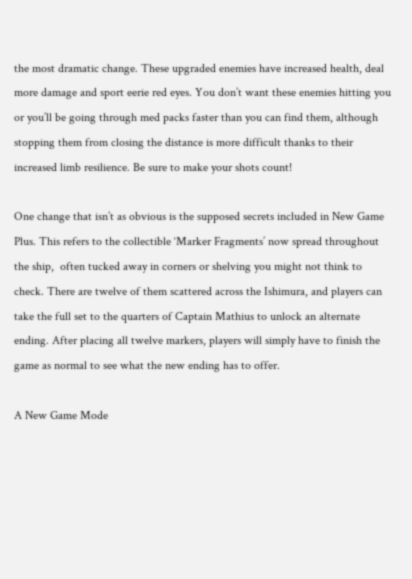the most dramatic change. These upgraded enemies have increased health, deal more damage and sport eerie red eyes. You don’t want these enemies hitting you or you’ll be going through med packs faster than you can find them, although stopping them from closing the distance is more difficult thanks to their increased limb resilience. Be sure to make your shots count!

One change that isn’t as obvious is the supposed secrets included in New Game Plus. This refers to the collectible ‘Marker Fragments’ now spread throughout the ship,  often tucked away in corners or shelving you might not think to check. There are twelve of them scattered across the Ishimura, and players can take the full set to the quarters of Captain Mathius to unlock an alternate ending. After placing all twelve markers, players will simply have to finish the game as normal to see what the new ending has to offer.

A New Game Mode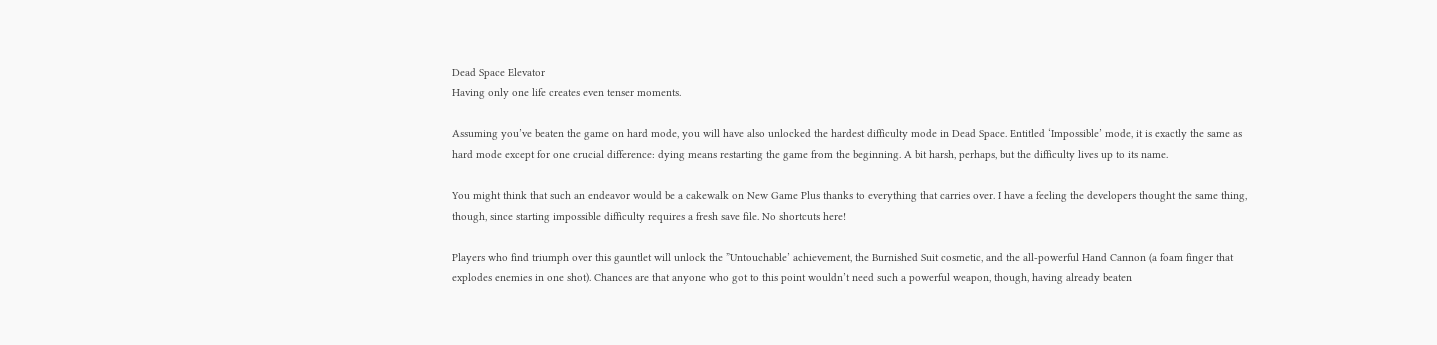Dead Space Elevator
Having only one life creates even tenser moments.

Assuming you’ve beaten the game on hard mode, you will have also unlocked the hardest difficulty mode in Dead Space. Entitled ‘Impossible’ mode, it is exactly the same as hard mode except for one crucial difference: dying means restarting the game from the beginning. A bit harsh, perhaps, but the difficulty lives up to its name.

You might think that such an endeavor would be a cakewalk on New Game Plus thanks to everything that carries over. I have a feeling the developers thought the same thing, though, since starting impossible difficulty requires a fresh save file. No shortcuts here!

Players who find triumph over this gauntlet will unlock the ”Untouchable’ achievement, the Burnished Suit cosmetic, and the all-powerful Hand Cannon (a foam finger that explodes enemies in one shot). Chances are that anyone who got to this point wouldn’t need such a powerful weapon, though, having already beaten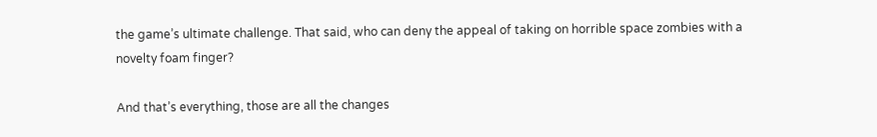the game’s ultimate challenge. That said, who can deny the appeal of taking on horrible space zombies with a novelty foam finger?

And that’s everything, those are all the changes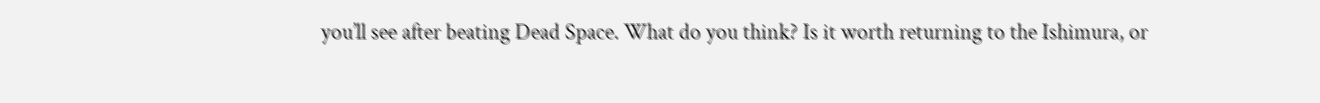you’ll see after beating Dead Space. What do you think? Is it worth returning to the Ishimura, or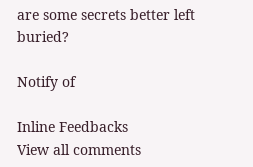are some secrets better left buried?

Notify of

Inline Feedbacks
View all comments